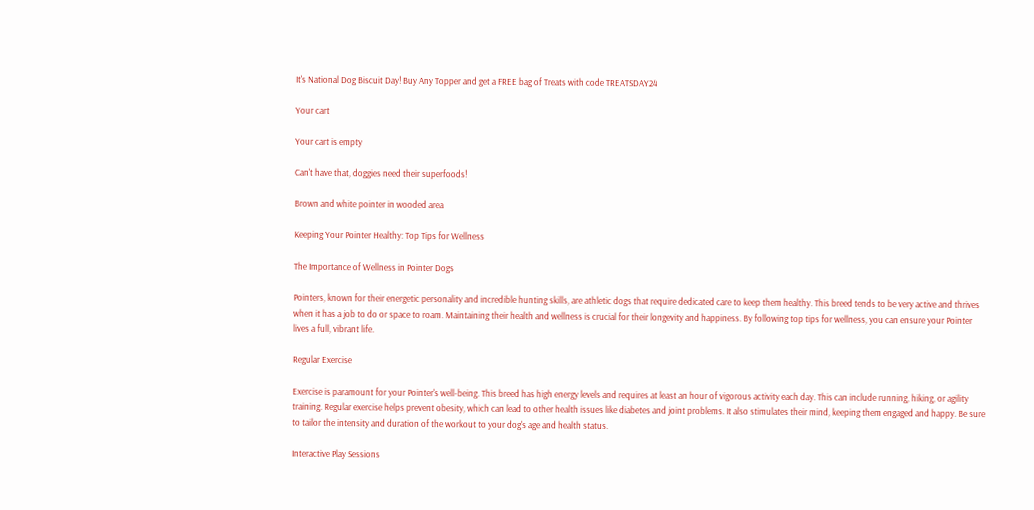It's National Dog Biscuit Day! Buy Any Topper and get a FREE bag of Treats with code TREATSDAY24

Your cart

Your cart is empty

Can't have that, doggies need their superfoods!

Brown and white pointer in wooded area

Keeping Your Pointer Healthy: Top Tips for Wellness

The Importance of Wellness in Pointer Dogs

Pointers, known for their energetic personality and incredible hunting skills, are athletic dogs that require dedicated care to keep them healthy. This breed tends to be very active and thrives when it has a job to do or space to roam. Maintaining their health and wellness is crucial for their longevity and happiness. By following top tips for wellness, you can ensure your Pointer lives a full, vibrant life.

Regular Exercise

Exercise is paramount for your Pointer's well-being. This breed has high energy levels and requires at least an hour of vigorous activity each day. This can include running, hiking, or agility training. Regular exercise helps prevent obesity, which can lead to other health issues like diabetes and joint problems. It also stimulates their mind, keeping them engaged and happy. Be sure to tailor the intensity and duration of the workout to your dog's age and health status.

Interactive Play Sessions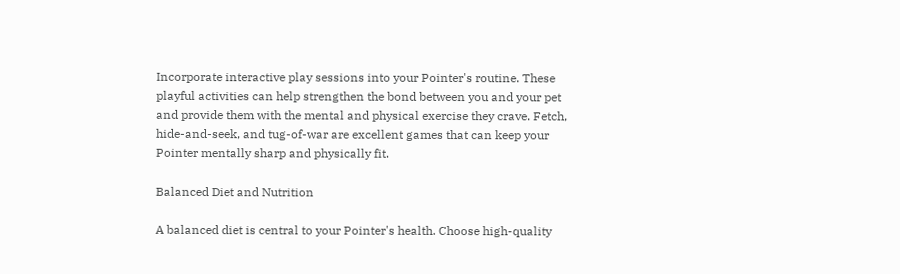Incorporate interactive play sessions into your Pointer's routine. These playful activities can help strengthen the bond between you and your pet and provide them with the mental and physical exercise they crave. Fetch, hide-and-seek, and tug-of-war are excellent games that can keep your Pointer mentally sharp and physically fit.

Balanced Diet and Nutrition

A balanced diet is central to your Pointer's health. Choose high-quality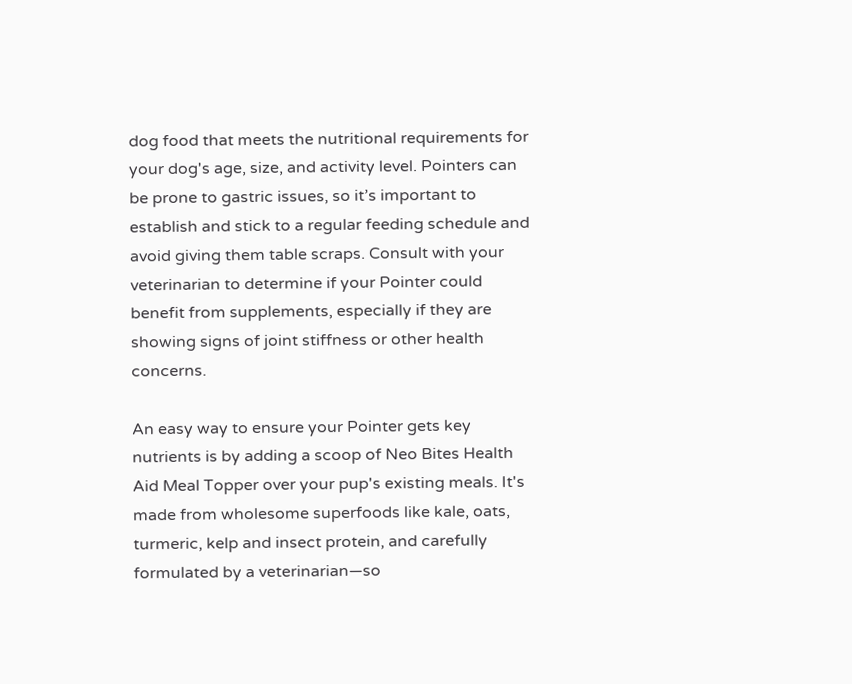dog food that meets the nutritional requirements for your dog's age, size, and activity level. Pointers can be prone to gastric issues, so it’s important to establish and stick to a regular feeding schedule and avoid giving them table scraps. Consult with your veterinarian to determine if your Pointer could benefit from supplements, especially if they are showing signs of joint stiffness or other health concerns.

An easy way to ensure your Pointer gets key nutrients is by adding a scoop of Neo Bites Health Aid Meal Topper over your pup's existing meals. It's made from wholesome superfoods like kale, oats, turmeric, kelp and insect protein, and carefully formulated by a veterinarian—so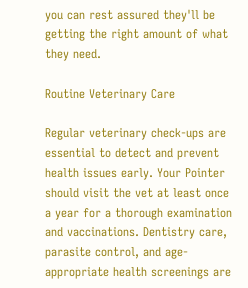you can rest assured they'll be getting the right amount of what they need.

Routine Veterinary Care

Regular veterinary check-ups are essential to detect and prevent health issues early. Your Pointer should visit the vet at least once a year for a thorough examination and vaccinations. Dentistry care, parasite control, and age-appropriate health screenings are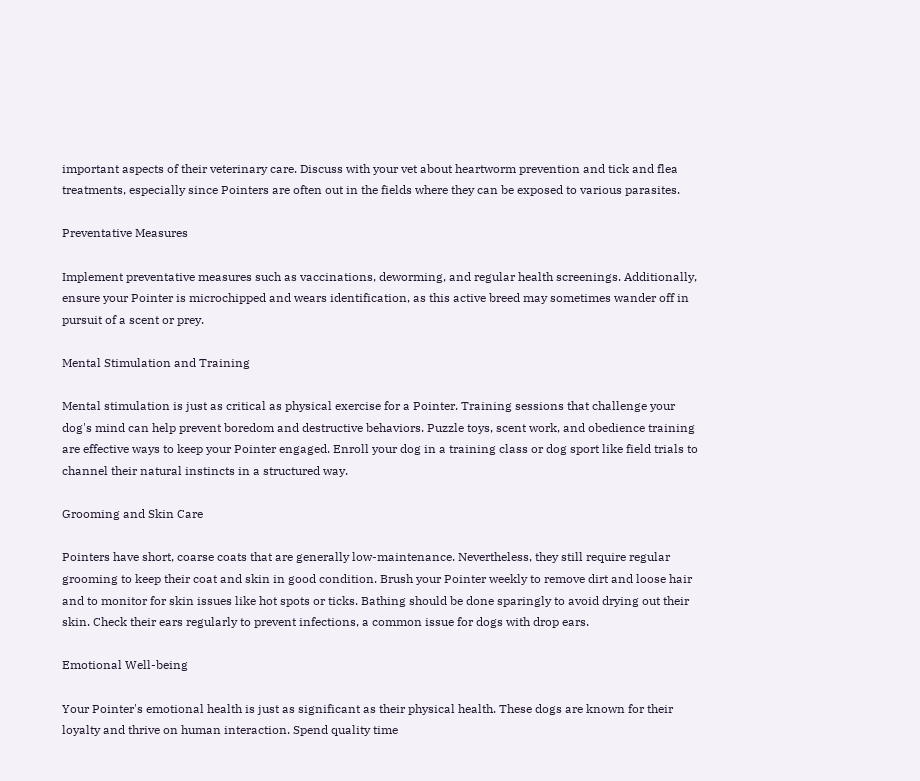important aspects of their veterinary care. Discuss with your vet about heartworm prevention and tick and flea treatments, especially since Pointers are often out in the fields where they can be exposed to various parasites.

Preventative Measures

Implement preventative measures such as vaccinations, deworming, and regular health screenings. Additionally, ensure your Pointer is microchipped and wears identification, as this active breed may sometimes wander off in pursuit of a scent or prey.

Mental Stimulation and Training

Mental stimulation is just as critical as physical exercise for a Pointer. Training sessions that challenge your dog's mind can help prevent boredom and destructive behaviors. Puzzle toys, scent work, and obedience training are effective ways to keep your Pointer engaged. Enroll your dog in a training class or dog sport like field trials to channel their natural instincts in a structured way.

Grooming and Skin Care

Pointers have short, coarse coats that are generally low-maintenance. Nevertheless, they still require regular grooming to keep their coat and skin in good condition. Brush your Pointer weekly to remove dirt and loose hair and to monitor for skin issues like hot spots or ticks. Bathing should be done sparingly to avoid drying out their skin. Check their ears regularly to prevent infections, a common issue for dogs with drop ears.

Emotional Well-being

Your Pointer's emotional health is just as significant as their physical health. These dogs are known for their loyalty and thrive on human interaction. Spend quality time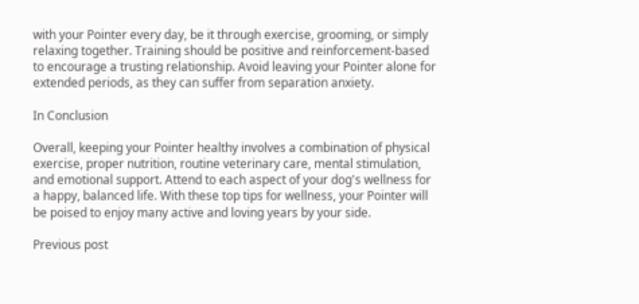with your Pointer every day, be it through exercise, grooming, or simply relaxing together. Training should be positive and reinforcement-based to encourage a trusting relationship. Avoid leaving your Pointer alone for extended periods, as they can suffer from separation anxiety.

In Conclusion

Overall, keeping your Pointer healthy involves a combination of physical exercise, proper nutrition, routine veterinary care, mental stimulation, and emotional support. Attend to each aspect of your dog's wellness for a happy, balanced life. With these top tips for wellness, your Pointer will be poised to enjoy many active and loving years by your side.

Previous post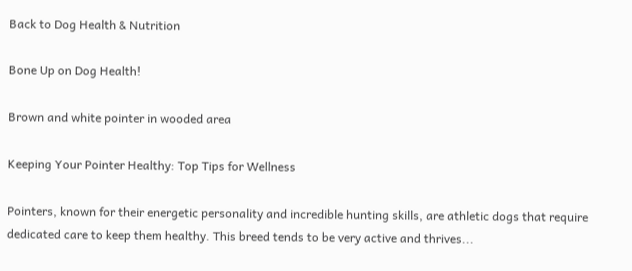Back to Dog Health & Nutrition

Bone Up on Dog Health!

Brown and white pointer in wooded area

Keeping Your Pointer Healthy: Top Tips for Wellness

Pointers, known for their energetic personality and incredible hunting skills, are athletic dogs that require dedicated care to keep them healthy. This breed tends to be very active and thrives...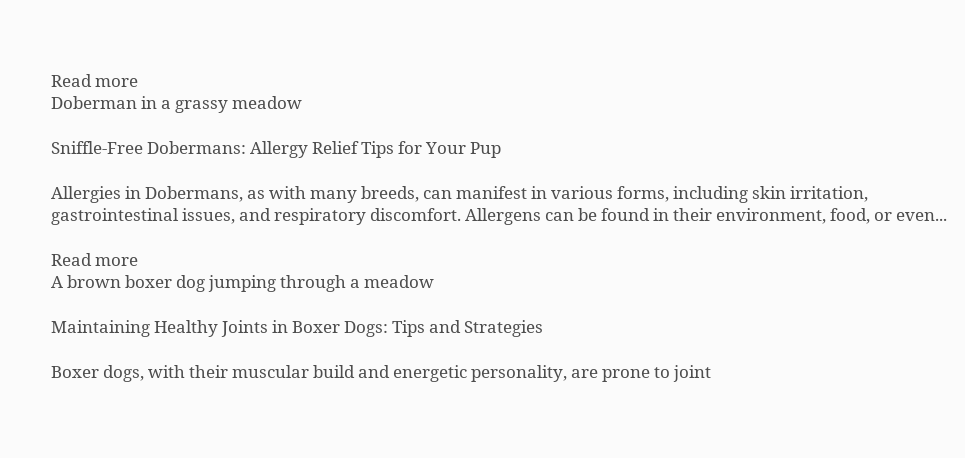Read more
Doberman in a grassy meadow

Sniffle-Free Dobermans: Allergy Relief Tips for Your Pup

Allergies in Dobermans, as with many breeds, can manifest in various forms, including skin irritation, gastrointestinal issues, and respiratory discomfort. Allergens can be found in their environment, food, or even...

Read more
A brown boxer dog jumping through a meadow

Maintaining Healthy Joints in Boxer Dogs: Tips and Strategies

Boxer dogs, with their muscular build and energetic personality, are prone to joint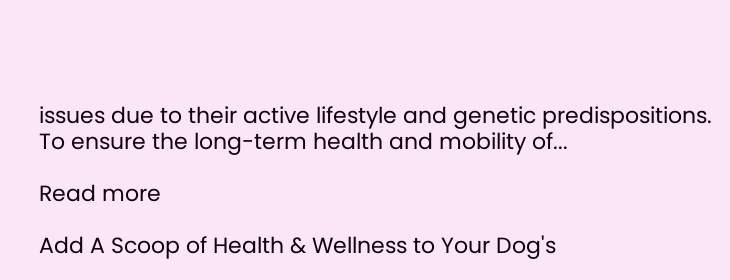issues due to their active lifestyle and genetic predispositions. To ensure the long-term health and mobility of...

Read more

Add A Scoop of Health & Wellness to Your Dog's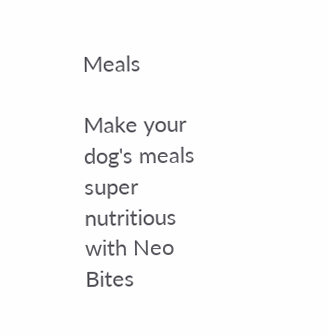Meals

Make your dog's meals super nutritious with Neo Bites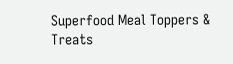Superfood Meal Toppers & Treats